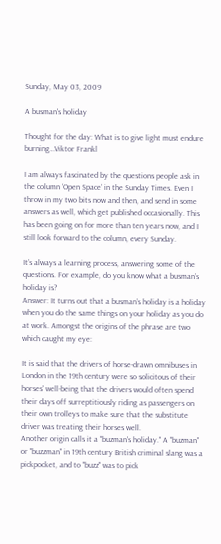Sunday, May 03, 2009

A busman's holiday

Thought for the day: What is to give light must endure burning…Viktor Frankl

I am always fascinated by the questions people ask in the column ‘Open Space’ in the Sunday Times. Even I throw in my two bits now and then, and send in some answers as well, which get published occasionally. This has been going on for more than ten years now, and I still look forward to the column, every Sunday.

It’s always a learning process, answering some of the questions. For example, do you know what a busman’s holiday is?
Answer: It turns out that a busman’s holiday is a holiday when you do the same things on your holiday as you do at work. Amongst the origins of the phrase are two which caught my eye:

It is said that the drivers of horse-drawn omnibuses in London in the 19th century were so solicitous of their horses' well-being that the drivers would often spend their days off surreptitiously riding as passengers on their own trolleys to make sure that the substitute driver was treating their horses well.
Another origin calls it a "buzman's holiday." A "buzman" or "buzzman" in 19th century British criminal slang was a pickpocket, and to "buzz" was to pick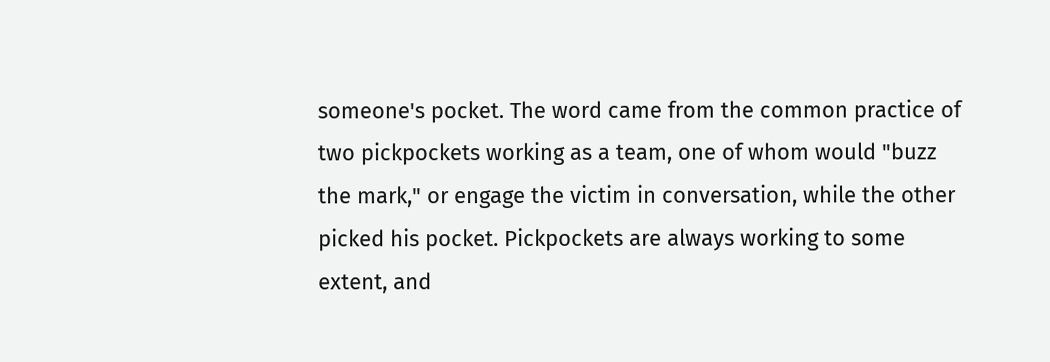someone's pocket. The word came from the common practice of two pickpockets working as a team, one of whom would "buzz the mark," or engage the victim in conversation, while the other picked his pocket. Pickpockets are always working to some extent, and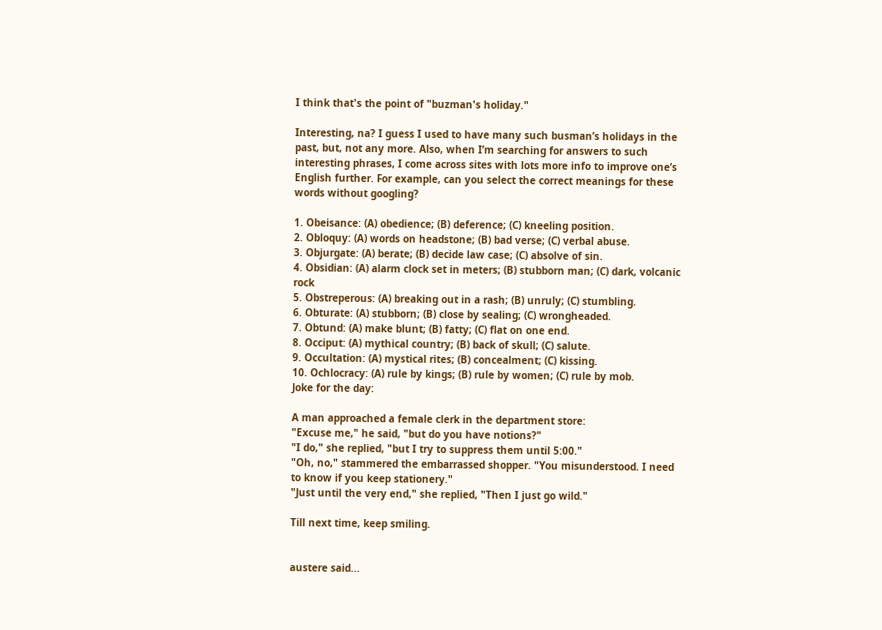I think that's the point of "buzman's holiday."

Interesting, na? I guess I used to have many such busman’s holidays in the past, but, not any more. Also, when I’m searching for answers to such interesting phrases, I come across sites with lots more info to improve one’s English further. For example, can you select the correct meanings for these words without googling?

1. Obeisance: (A) obedience; (B) deference; (C) kneeling position.
2. Obloquy: (A) words on headstone; (B) bad verse; (C) verbal abuse.
3. Objurgate: (A) berate; (B) decide law case; (C) absolve of sin.
4. Obsidian: (A) alarm clock set in meters; (B) stubborn man; (C) dark, volcanic rock
5. Obstreperous: (A) breaking out in a rash; (B) unruly; (C) stumbling.
6. Obturate: (A) stubborn; (B) close by sealing; (C) wrongheaded.
7. Obtund: (A) make blunt; (B) fatty; (C) flat on one end.
8. Occiput: (A) mythical country; (B) back of skull; (C) salute.
9. Occultation: (A) mystical rites; (B) concealment; (C) kissing.
10. Ochlocracy: (A) rule by kings; (B) rule by women; (C) rule by mob.
Joke for the day:

A man approached a female clerk in the department store:
"Excuse me," he said, "but do you have notions?"
"I do," she replied, "but I try to suppress them until 5:00."
"Oh, no," stammered the embarrassed shopper. "You misunderstood. I need to know if you keep stationery."
"Just until the very end," she replied, "Then I just go wild."

Till next time, keep smiling.


austere said...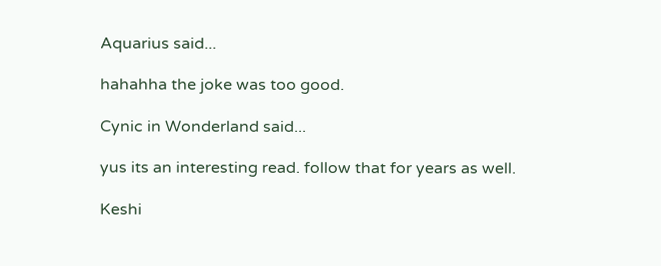Aquarius said...

hahahha the joke was too good.

Cynic in Wonderland said...

yus its an interesting read. follow that for years as well.

Keshi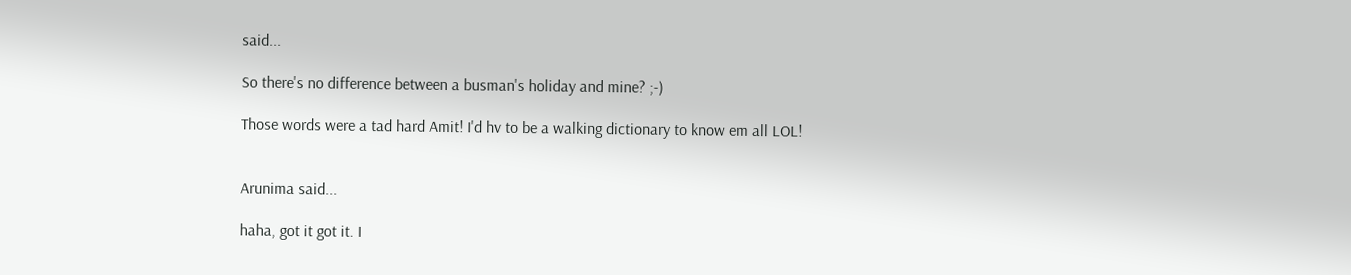said...

So there's no difference between a busman's holiday and mine? ;-)

Those words were a tad hard Amit! I'd hv to be a walking dictionary to know em all LOL!


Arunima said...

haha, got it got it. I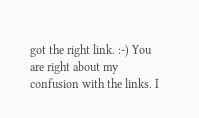got the right link. :-) You are right about my confusion with the links. I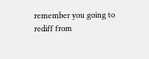remember you going to rediff from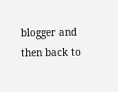blogger and then back to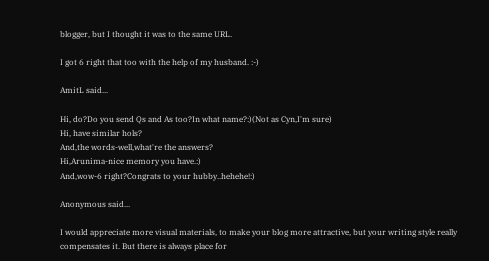blogger, but I thought it was to the same URL.

I got 6 right that too with the help of my husband. :-)

AmitL said...

Hi, do?Do you send Qs and As too?In what name?:)(Not as Cyn,I'm sure)
Hi, have similar hols?
And,the words-well,what're the answers?
Hi,Arunima-nice memory you have.:)
And,wow-6 right?Congrats to your hubby..hehehe!:)

Anonymous said...

I would appreciate more visual materials, to make your blog more attractive, but your writing style really compensates it. But there is always place for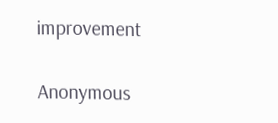improvement

Anonymous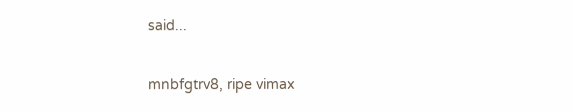said...

mnbfgtrv8, ripe vimax